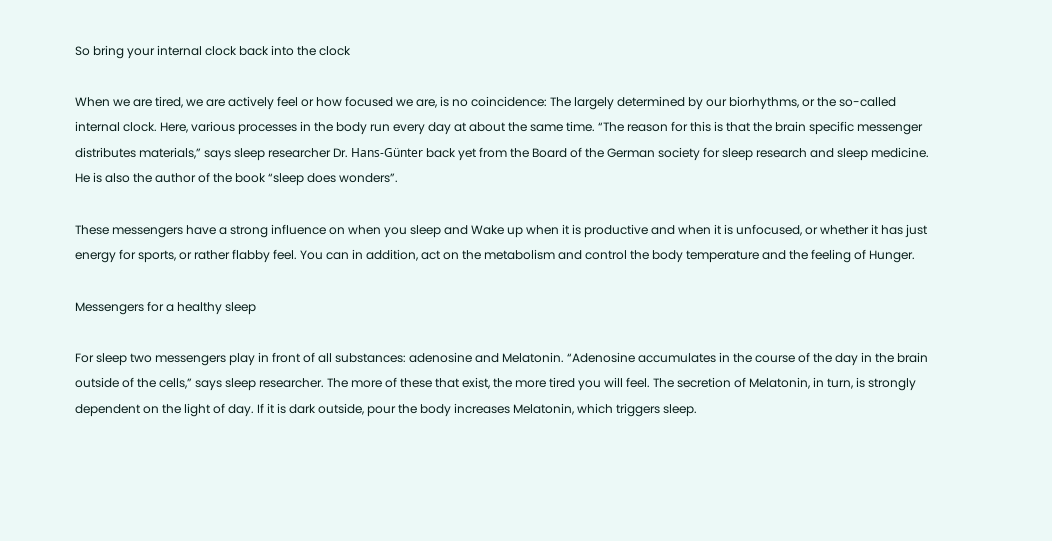So bring your internal clock back into the clock

When we are tired, we are actively feel or how focused we are, is no coincidence: The largely determined by our biorhythms, or the so-called internal clock. Here, various processes in the body run every day at about the same time. “The reason for this is that the brain specific messenger distributes materials,” says sleep researcher Dr. Hans-Günter back yet from the Board of the German society for sleep research and sleep medicine. He is also the author of the book “sleep does wonders”.

These messengers have a strong influence on when you sleep and Wake up when it is productive and when it is unfocused, or whether it has just energy for sports, or rather flabby feel. You can in addition, act on the metabolism and control the body temperature and the feeling of Hunger.

Messengers for a healthy sleep

For sleep two messengers play in front of all substances: adenosine and Melatonin. “Adenosine accumulates in the course of the day in the brain outside of the cells,” says sleep researcher. The more of these that exist, the more tired you will feel. The secretion of Melatonin, in turn, is strongly dependent on the light of day. If it is dark outside, pour the body increases Melatonin, which triggers sleep.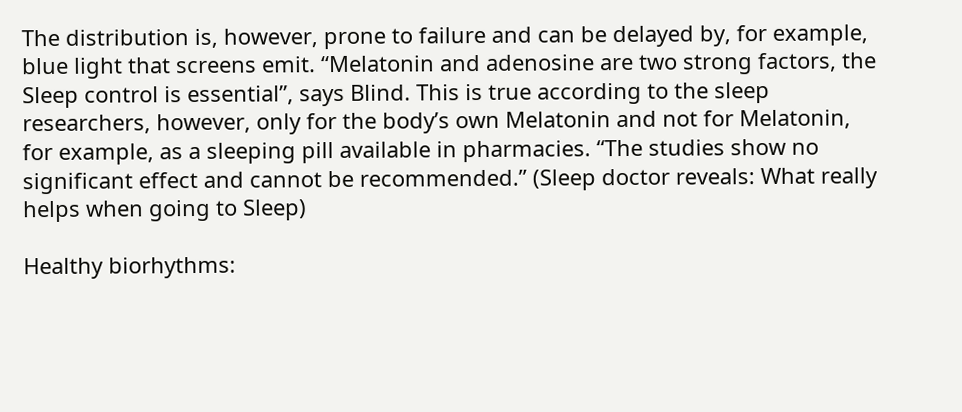The distribution is, however, prone to failure and can be delayed by, for example, blue light that screens emit. “Melatonin and adenosine are two strong factors, the Sleep control is essential”, says Blind. This is true according to the sleep researchers, however, only for the body’s own Melatonin and not for Melatonin, for example, as a sleeping pill available in pharmacies. “The studies show no significant effect and cannot be recommended.” (Sleep doctor reveals: What really helps when going to Sleep)

Healthy biorhythms: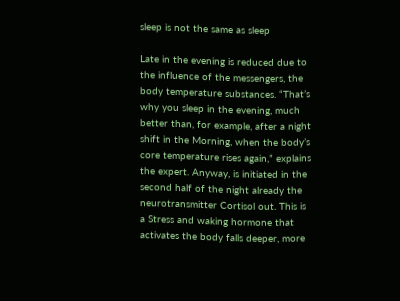sleep is not the same as sleep

Late in the evening is reduced due to the influence of the messengers, the body temperature substances. “That’s why you sleep in the evening, much better than, for example, after a night shift in the Morning, when the body’s core temperature rises again,” explains the expert. Anyway, is initiated in the second half of the night already the neurotransmitter Cortisol out. This is a Stress and waking hormone that activates the body falls deeper, more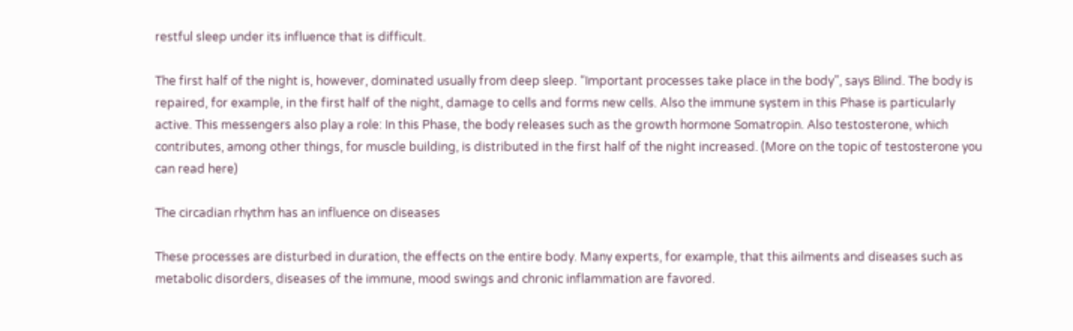restful sleep under its influence that is difficult.

The first half of the night is, however, dominated usually from deep sleep. “Important processes take place in the body”, says Blind. The body is repaired, for example, in the first half of the night, damage to cells and forms new cells. Also the immune system in this Phase is particularly active. This messengers also play a role: In this Phase, the body releases such as the growth hormone Somatropin. Also testosterone, which contributes, among other things, for muscle building, is distributed in the first half of the night increased. (More on the topic of testosterone you can read here)

The circadian rhythm has an influence on diseases

These processes are disturbed in duration, the effects on the entire body. Many experts, for example, that this ailments and diseases such as metabolic disorders, diseases of the immune, mood swings and chronic inflammation are favored.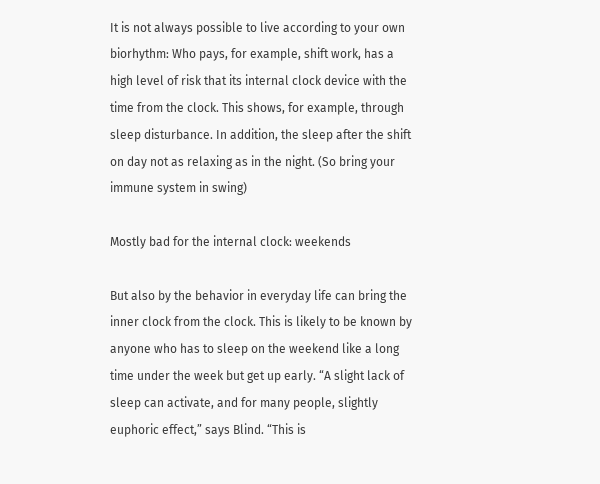It is not always possible to live according to your own biorhythm: Who pays, for example, shift work, has a high level of risk that its internal clock device with the time from the clock. This shows, for example, through sleep disturbance. In addition, the sleep after the shift on day not as relaxing as in the night. (So bring your immune system in swing)

Mostly bad for the internal clock: weekends

But also by the behavior in everyday life can bring the inner clock from the clock. This is likely to be known by anyone who has to sleep on the weekend like a long time under the week but get up early. “A slight lack of sleep can activate, and for many people, slightly euphoric effect,” says Blind. “This is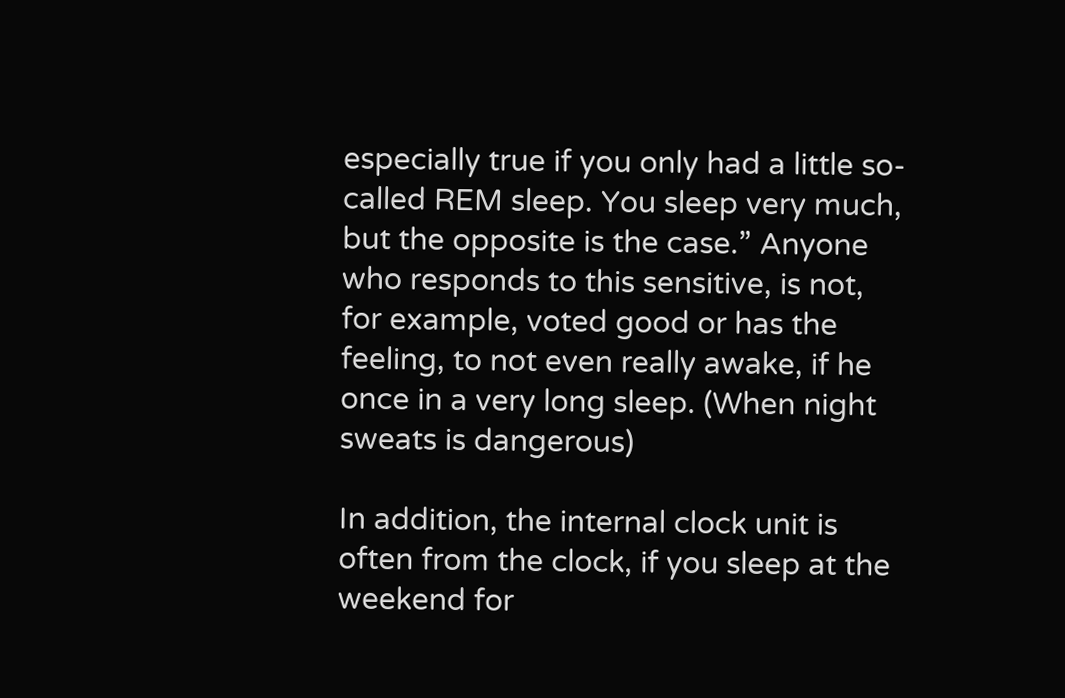especially true if you only had a little so-called REM sleep. You sleep very much, but the opposite is the case.” Anyone who responds to this sensitive, is not, for example, voted good or has the feeling, to not even really awake, if he once in a very long sleep. (When night sweats is dangerous)

In addition, the internal clock unit is often from the clock, if you sleep at the weekend for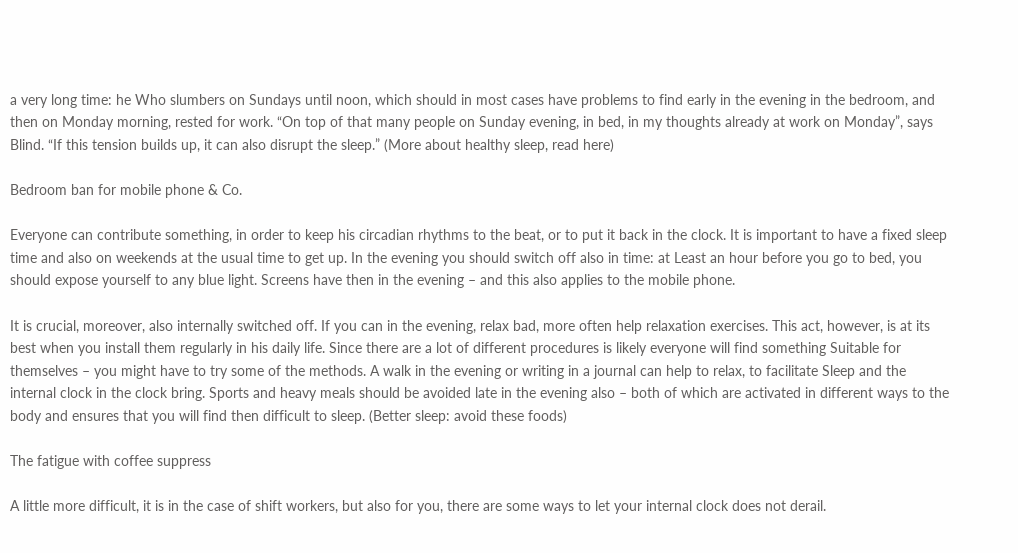a very long time: he Who slumbers on Sundays until noon, which should in most cases have problems to find early in the evening in the bedroom, and then on Monday morning, rested for work. “On top of that many people on Sunday evening, in bed, in my thoughts already at work on Monday”, says Blind. “If this tension builds up, it can also disrupt the sleep.” (More about healthy sleep, read here)

Bedroom ban for mobile phone & Co.

Everyone can contribute something, in order to keep his circadian rhythms to the beat, or to put it back in the clock. It is important to have a fixed sleep time and also on weekends at the usual time to get up. In the evening you should switch off also in time: at Least an hour before you go to bed, you should expose yourself to any blue light. Screens have then in the evening – and this also applies to the mobile phone.

It is crucial, moreover, also internally switched off. If you can in the evening, relax bad, more often help relaxation exercises. This act, however, is at its best when you install them regularly in his daily life. Since there are a lot of different procedures is likely everyone will find something Suitable for themselves – you might have to try some of the methods. A walk in the evening or writing in a journal can help to relax, to facilitate Sleep and the internal clock in the clock bring. Sports and heavy meals should be avoided late in the evening also – both of which are activated in different ways to the body and ensures that you will find then difficult to sleep. (Better sleep: avoid these foods)

The fatigue with coffee suppress

A little more difficult, it is in the case of shift workers, but also for you, there are some ways to let your internal clock does not derail.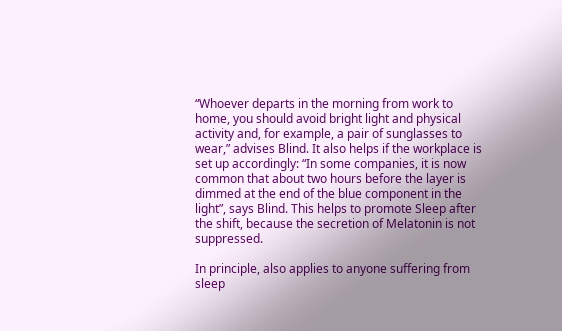“Whoever departs in the morning from work to home, you should avoid bright light and physical activity and, for example, a pair of sunglasses to wear,” advises Blind. It also helps if the workplace is set up accordingly: “In some companies, it is now common that about two hours before the layer is dimmed at the end of the blue component in the light”, says Blind. This helps to promote Sleep after the shift, because the secretion of Melatonin is not suppressed.

In principle, also applies to anyone suffering from sleep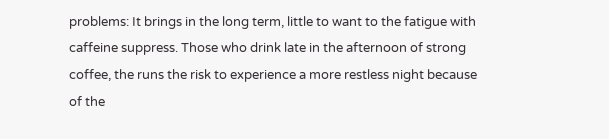problems: It brings in the long term, little to want to the fatigue with caffeine suppress. Those who drink late in the afternoon of strong coffee, the runs the risk to experience a more restless night because of the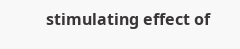stimulating effect of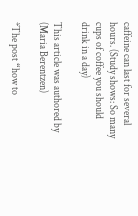caffeine can last for several hours. (Study shows: So many cups of coffee you should drink in a day)

This article was authored by (Maria Berentzen)

*The post “how to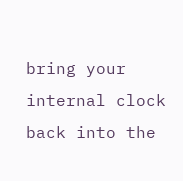bring your internal clock back into the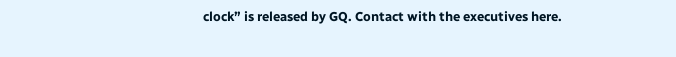clock” is released by GQ. Contact with the executives here.